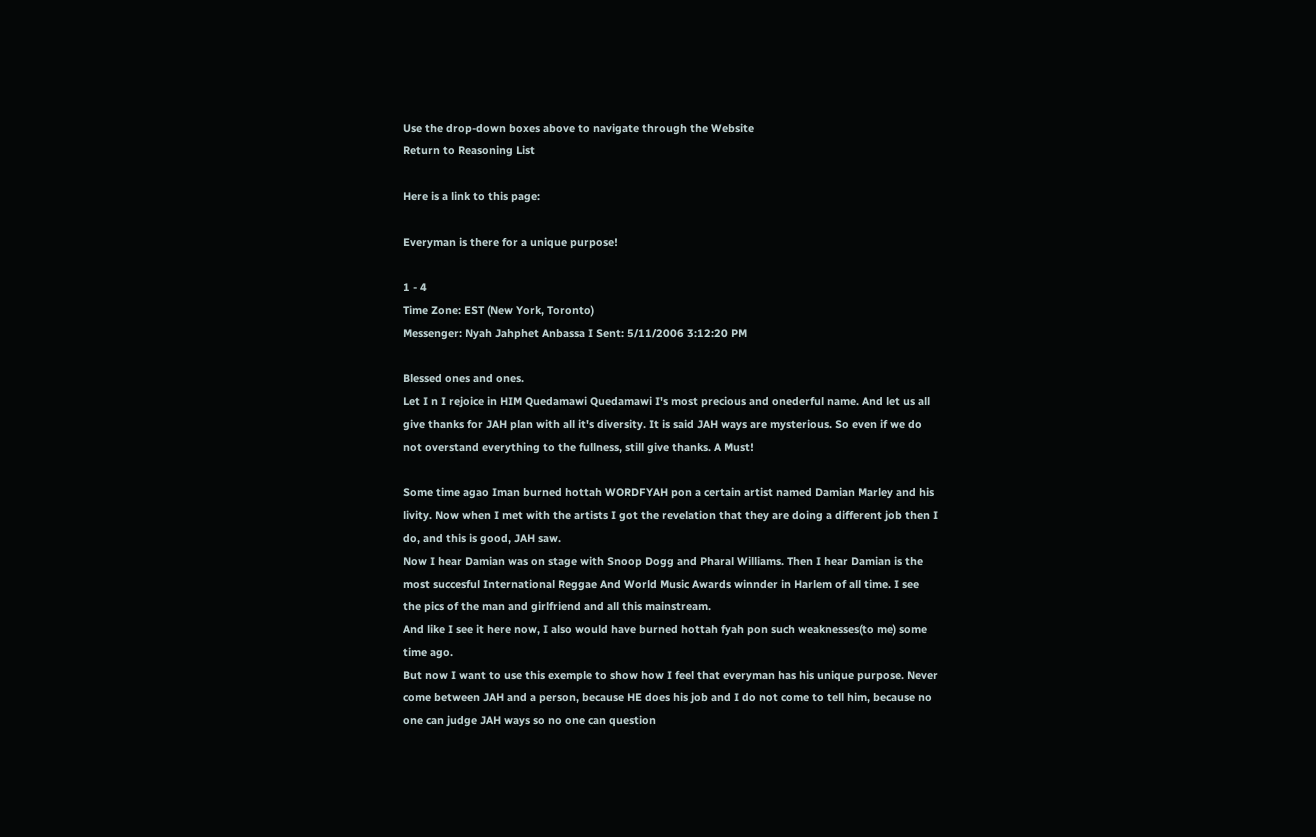Use the drop-down boxes above to navigate through the Website
Return to Reasoning List

Here is a link to this page:

Everyman is there for a unique purpose!

1 - 4
Time Zone: EST (New York, Toronto)
Messenger: Nyah Jahphet Anbassa I Sent: 5/11/2006 3:12:20 PM

Blessed ones and ones.
Let I n I rejoice in HIM Quedamawi Quedamawi I's most precious and onederful name. And let us all give thanks for JAH plan with all it's diversity. It is said JAH ways are mysterious. So even if we do not overstand everything to the fullness, still give thanks. A Must!

Some time agao Iman burned hottah WORDFYAH pon a certain artist named Damian Marley and his livity. Now when I met with the artists I got the revelation that they are doing a different job then I do, and this is good, JAH saw.
Now I hear Damian was on stage with Snoop Dogg and Pharal Williams. Then I hear Damian is the most succesful International Reggae And World Music Awards winnder in Harlem of all time. I see the pics of the man and girlfriend and all this mainstream.
And like I see it here now, I also would have burned hottah fyah pon such weaknesses(to me) some time ago.
But now I want to use this exemple to show how I feel that everyman has his unique purpose. Never come between JAH and a person, because HE does his job and I do not come to tell him, because no one can judge JAH ways so no one can question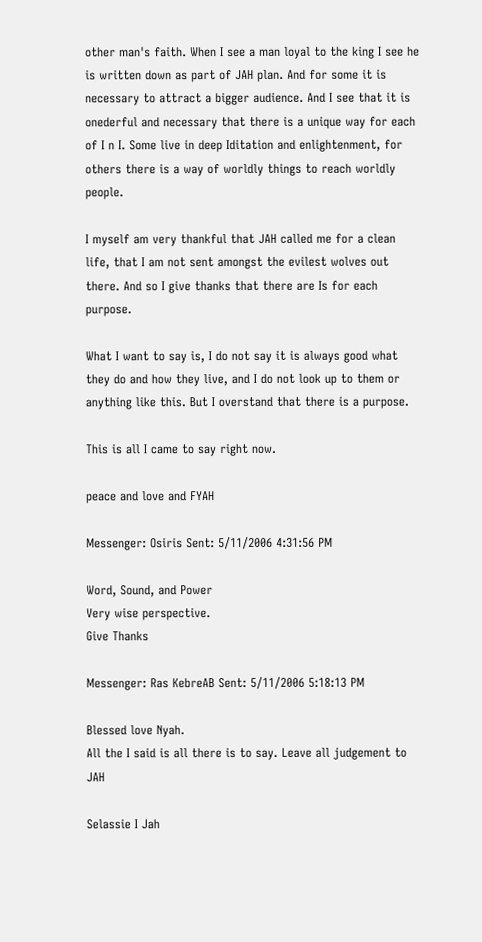other man's faith. When I see a man loyal to the king I see he is written down as part of JAH plan. And for some it is necessary to attract a bigger audience. And I see that it is onederful and necessary that there is a unique way for each of I n I. Some live in deep Iditation and enlightenment, for others there is a way of worldly things to reach worldly people.

I myself am very thankful that JAH called me for a clean life, that I am not sent amongst the evilest wolves out there. And so I give thanks that there are Is for each purpose.

What I want to say is, I do not say it is always good what they do and how they live, and I do not look up to them or anything like this. But I overstand that there is a purpose.

This is all I came to say right now.

peace and love and FYAH

Messenger: Osiris Sent: 5/11/2006 4:31:56 PM

Word, Sound, and Power
Very wise perspective.
Give Thanks

Messenger: Ras KebreAB Sent: 5/11/2006 5:18:13 PM

Blessed love Nyah.
All the I said is all there is to say. Leave all judgement to JAH

Selassie I Jah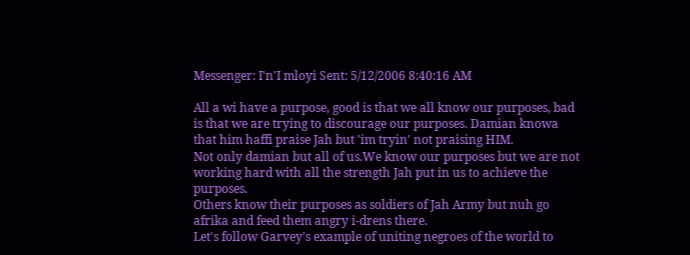Messenger: I'n'I mloyi Sent: 5/12/2006 8:40:16 AM

All a wi have a purpose, good is that we all know our purposes, bad is that we are trying to discourage our purposes. Damian knowa that him haffi praise Jah but 'im tryin' not praising HIM.
Not only damian but all of us.We know our purposes but we are not working hard with all the strength Jah put in us to achieve the purposes.
Others know their purposes as soldiers of Jah Army but nuh go afrika and feed them angry i-drens there.
Let's follow Garvey's example of uniting negroes of the world to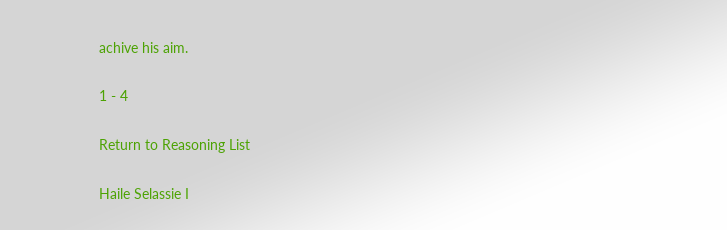achive his aim.

1 - 4

Return to Reasoning List

Haile Selassie I